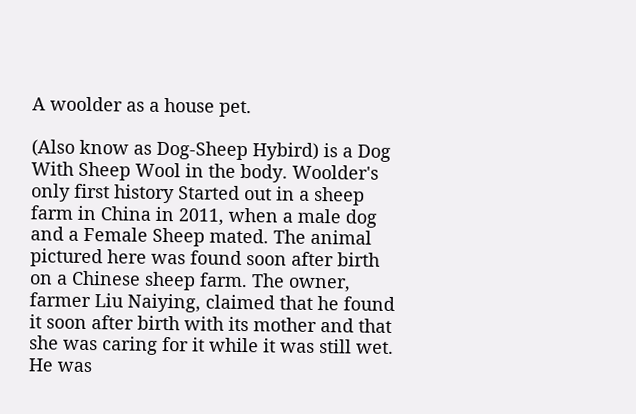A woolder as a house pet.

(Also know as Dog-Sheep Hybird) is a Dog With Sheep Wool in the body. Woolder's only first history Started out in a sheep farm in China in 2011, when a male dog and a Female Sheep mated. The animal pictured here was found soon after birth on a Chinese sheep farm. The owner, farmer Liu Naiying, claimed that he found it soon after birth with its mother and that she was caring for it while it was still wet. He was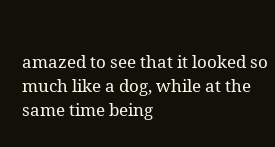amazed to see that it looked so much like a dog, while at the same time being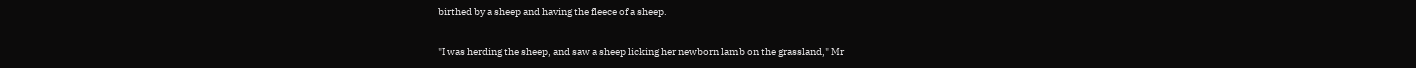birthed by a sheep and having the fleece of a sheep.

"I was herding the sheep, and saw a sheep licking her newborn lamb on the grassland," Mr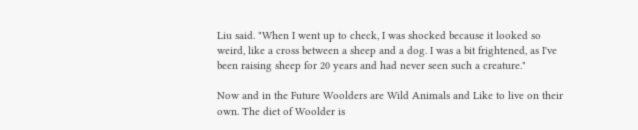Liu said. "When I went up to check, I was shocked because it looked so weird, like a cross between a sheep and a dog. I was a bit frightened, as I've been raising sheep for 20 years and had never seen such a creature."

Now and in the Future Woolders are Wild Animals and Like to live on their own. The diet of Woolder is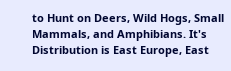to Hunt on Deers, Wild Hogs, Small Mammals, and Amphibians. It's Distribution is East Europe, East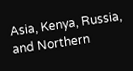Asia, Kenya, Russia, and Northern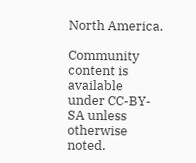North America.

Community content is available under CC-BY-SA unless otherwise noted.